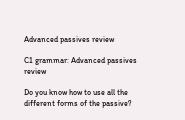Advanced passives review

C1 grammar: Advanced passives review

Do you know how to use all the different forms of the passive?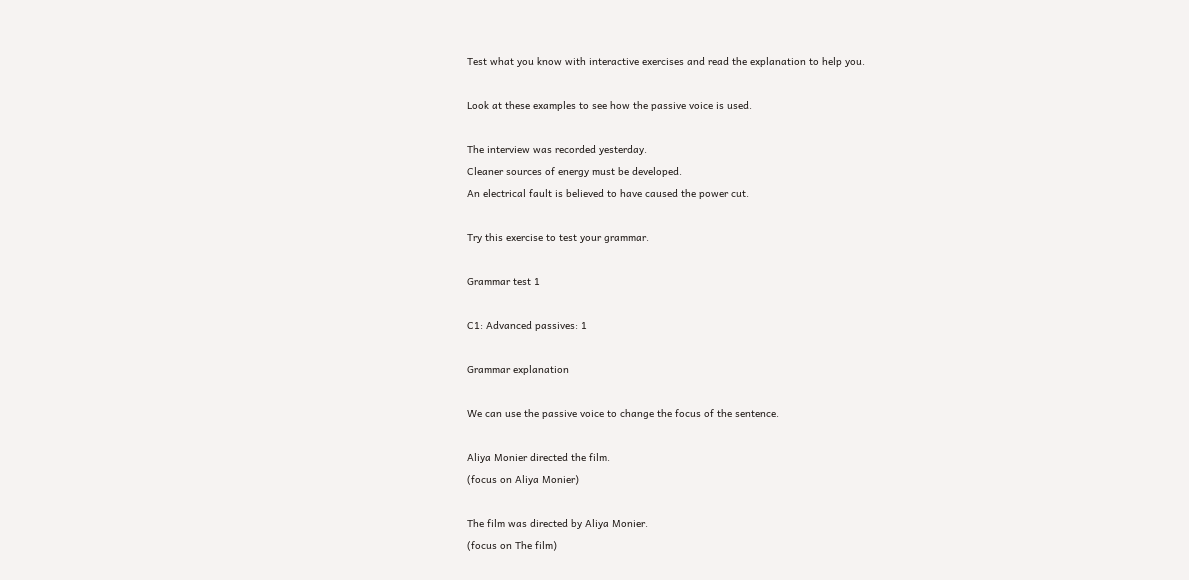Test what you know with interactive exercises and read the explanation to help you.

Look at these examples to see how the passive voice is used.

The interview was recorded yesterday.
Cleaner sources of energy must be developed.
An electrical fault is believed to have caused the power cut.

Try this exercise to test your grammar.

Grammar test 1

C1: Advanced passives: 1

Grammar explanation

We can use the passive voice to change the focus of the sentence.

Aliya Monier directed the film.
(focus on Aliya Monier)

The film was directed by Aliya Monier.
(focus on The film)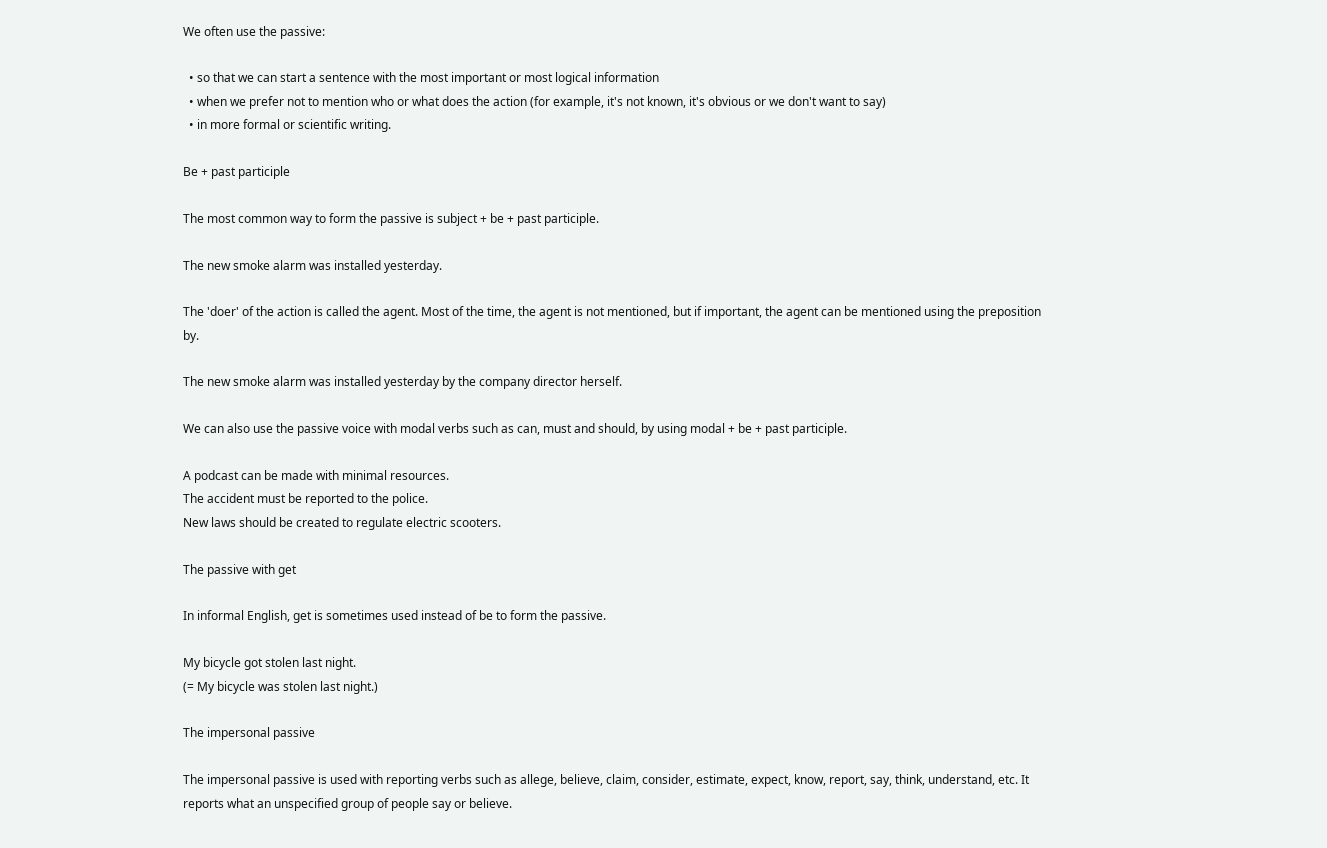We often use the passive:

  • so that we can start a sentence with the most important or most logical information
  • when we prefer not to mention who or what does the action (for example, it's not known, it's obvious or we don't want to say)
  • in more formal or scientific writing.

Be + past participle

The most common way to form the passive is subject + be + past participle.

The new smoke alarm was installed yesterday.

The 'doer' of the action is called the agent. Most of the time, the agent is not mentioned, but if important, the agent can be mentioned using the preposition by.

The new smoke alarm was installed yesterday by the company director herself.

We can also use the passive voice with modal verbs such as can, must and should, by using modal + be + past participle.

A podcast can be made with minimal resources.
The accident must be reported to the police.
New laws should be created to regulate electric scooters.

The passive with get

In informal English, get is sometimes used instead of be to form the passive.

My bicycle got stolen last night.
(= My bicycle was stolen last night.)

The impersonal passive

The impersonal passive is used with reporting verbs such as allege, believe, claim, consider, estimate, expect, know, report, say, think, understand, etc. It reports what an unspecified group of people say or believe.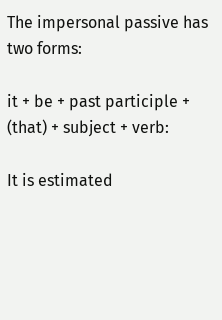The impersonal passive has two forms:

it + be + past participle + (that) + subject + verb:

It is estimated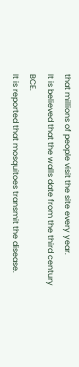that millions of people visit the site every year.
It is believed that the walls date from the third century BCE.
It is reported that mosquitoes transmit the disease.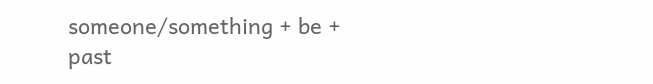someone/something + be + past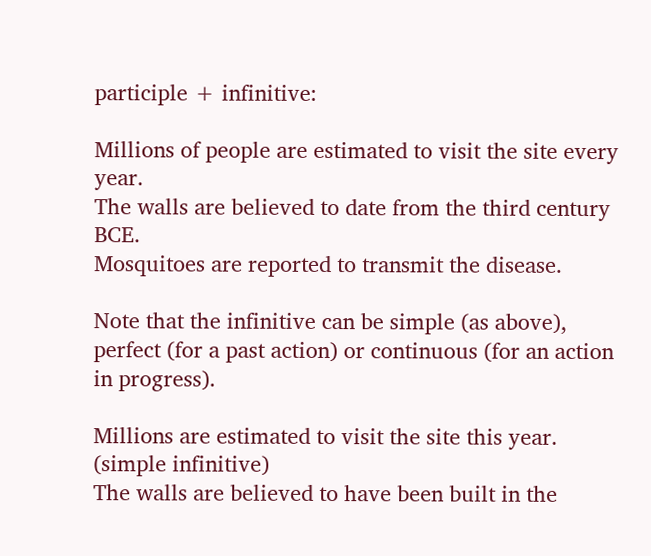participle + infinitive:

Millions of people are estimated to visit the site every year.
The walls are believed to date from the third century BCE.
Mosquitoes are reported to transmit the disease.

Note that the infinitive can be simple (as above), perfect (for a past action) or continuous (for an action in progress).

Millions are estimated to visit the site this year. (simple infinitive)
The walls are believed to have been built in the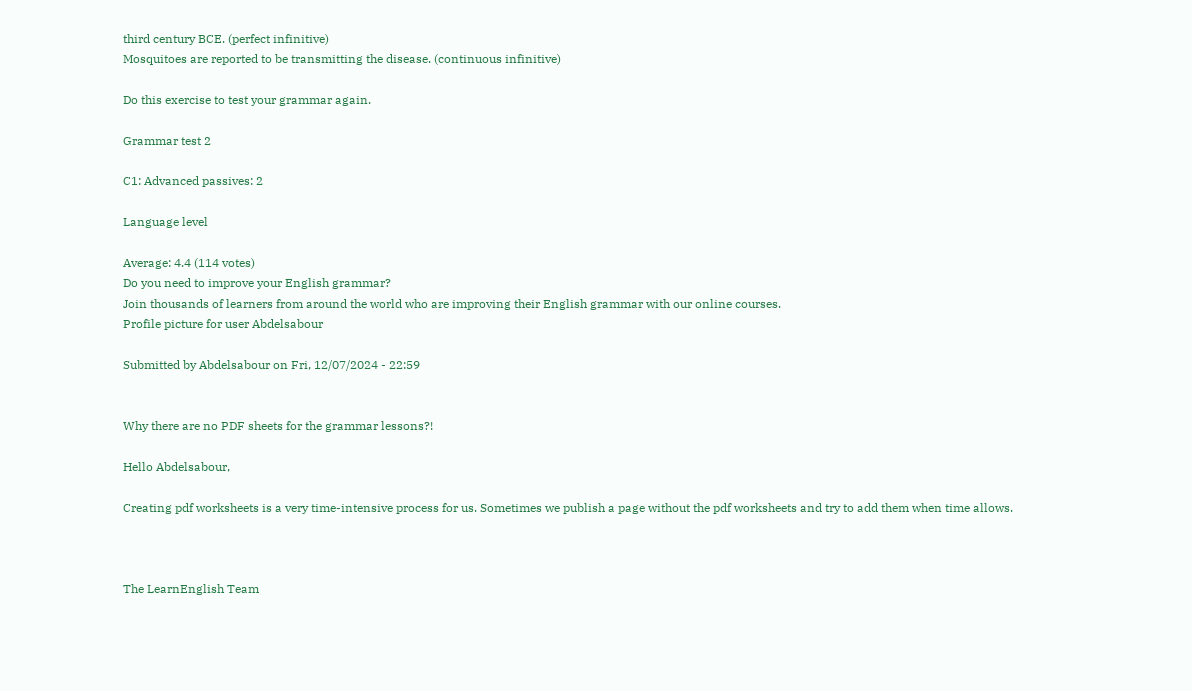third century BCE. (perfect infinitive)
Mosquitoes are reported to be transmitting the disease. (continuous infinitive)

Do this exercise to test your grammar again.

Grammar test 2

C1: Advanced passives: 2

Language level

Average: 4.4 (114 votes)
Do you need to improve your English grammar?
Join thousands of learners from around the world who are improving their English grammar with our online courses.
Profile picture for user Abdelsabour

Submitted by Abdelsabour on Fri, 12/07/2024 - 22:59


Why there are no PDF sheets for the grammar lessons?!

Hello Abdelsabour,

Creating pdf worksheets is a very time-intensive process for us. Sometimes we publish a page without the pdf worksheets and try to add them when time allows.



The LearnEnglish Team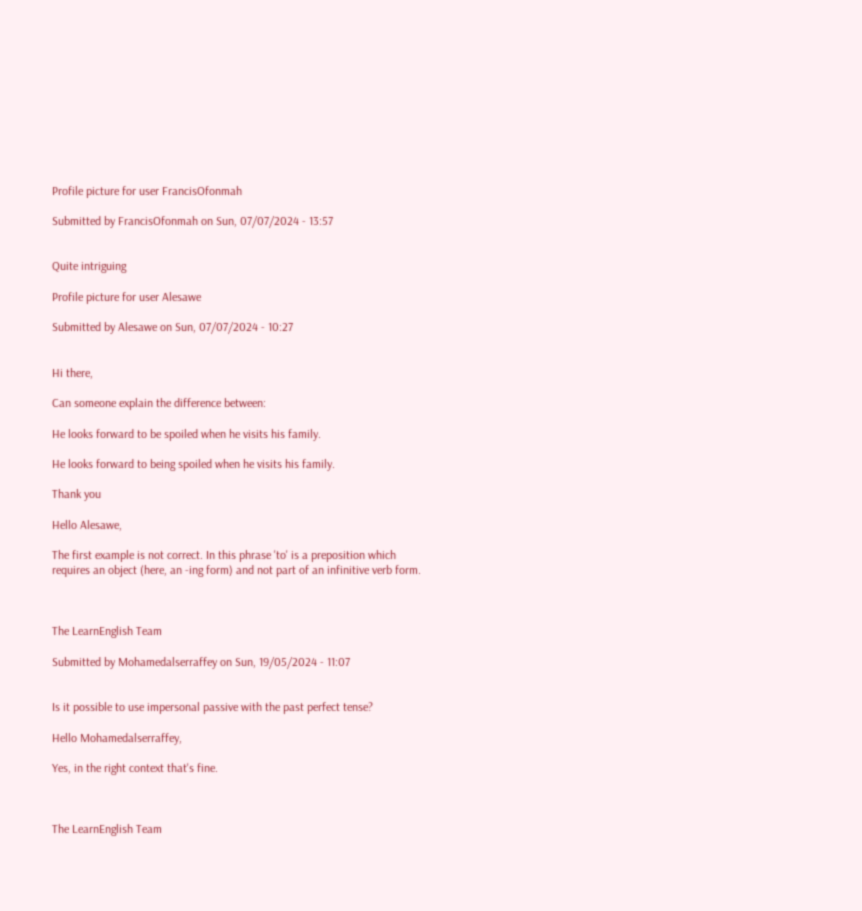Profile picture for user FrancisOfonmah

Submitted by FrancisOfonmah on Sun, 07/07/2024 - 13:57


Quite intriguing

Profile picture for user Alesawe

Submitted by Alesawe on Sun, 07/07/2024 - 10:27


Hi there,

Can someone explain the difference between:

He looks forward to be spoiled when he visits his family.

He looks forward to being spoiled when he visits his family.

Thank you

Hello Alesawe,

The first example is not correct. In this phrase 'to' is a preposition which requires an object (here, an -ing form) and not part of an infinitive verb form.



The LearnEnglish Team

Submitted by Mohamedalserraffey on Sun, 19/05/2024 - 11:07


Is it possible to use impersonal passive with the past perfect tense?

Hello Mohamedalserraffey,

Yes, in the right context that's fine.



The LearnEnglish Team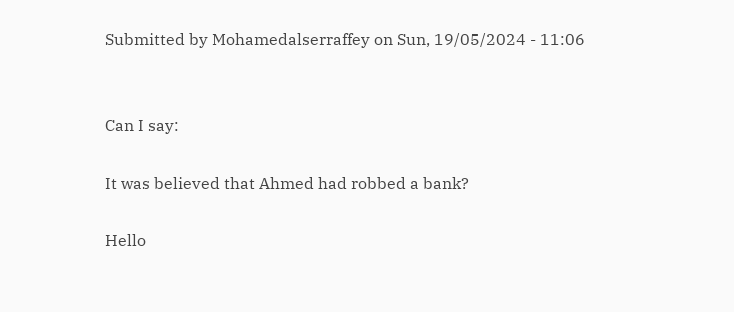Submitted by Mohamedalserraffey on Sun, 19/05/2024 - 11:06


Can I say:

It was believed that Ahmed had robbed a bank?

Hello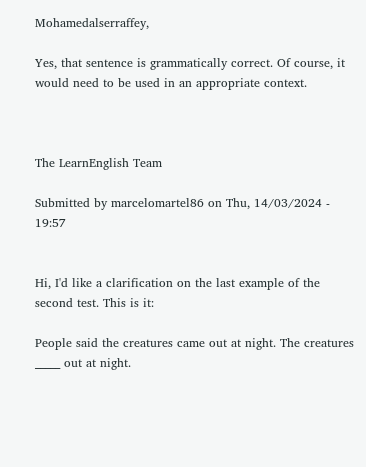Mohamedalserraffey,

Yes, that sentence is grammatically correct. Of course, it would need to be used in an appropriate context.



The LearnEnglish Team

Submitted by marcelomartel86 on Thu, 14/03/2024 - 19:57


Hi, I'd like a clarification on the last example of the second test. This is it:

People said the creatures came out at night. The creatures _____ out at night.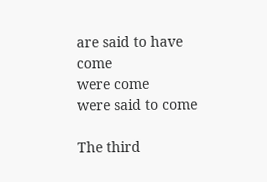are said to have come
were come
were said to come

The third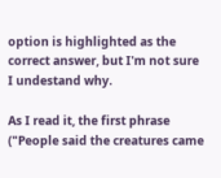option is highlighted as the correct answer, but I'm not sure I undestand why.

As I read it, the first phrase ("People said the creatures came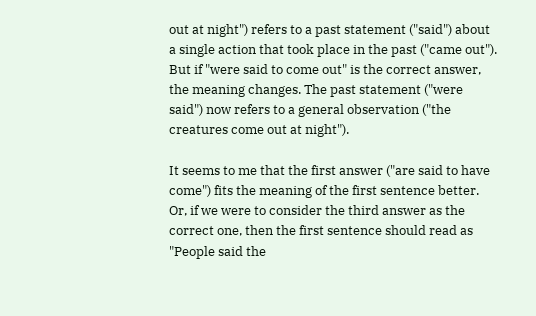out at night") refers to a past statement ("said") about a single action that took place in the past ("came out"). But if "were said to come out" is the correct answer, the meaning changes. The past statement ("were said") now refers to a general observation ("the creatures come out at night").

It seems to me that the first answer ("are said to have come") fits the meaning of the first sentence better. Or, if we were to consider the third answer as the correct one, then the first sentence should read as "People said the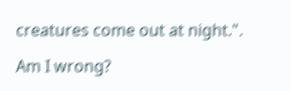creatures come out at night.".

Am I wrong?